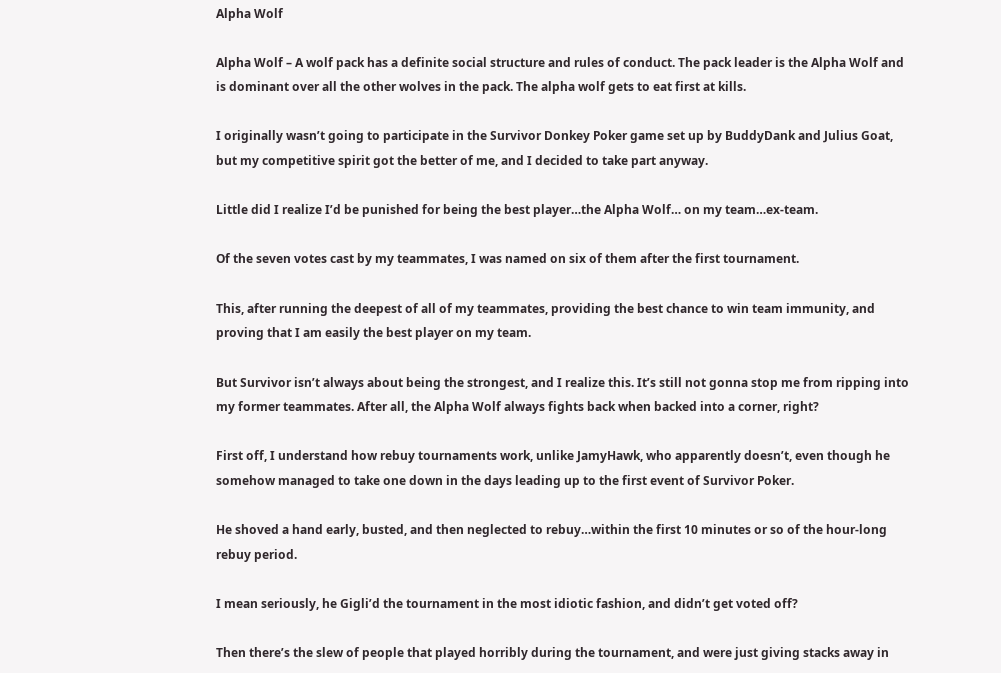Alpha Wolf

Alpha Wolf – A wolf pack has a definite social structure and rules of conduct. The pack leader is the Alpha Wolf and is dominant over all the other wolves in the pack. The alpha wolf gets to eat first at kills.

I originally wasn’t going to participate in the Survivor Donkey Poker game set up by BuddyDank and Julius Goat, but my competitive spirit got the better of me, and I decided to take part anyway.

Little did I realize I’d be punished for being the best player…the Alpha Wolf… on my team…ex-team.

Of the seven votes cast by my teammates, I was named on six of them after the first tournament.

This, after running the deepest of all of my teammates, providing the best chance to win team immunity, and proving that I am easily the best player on my team.

But Survivor isn’t always about being the strongest, and I realize this. It’s still not gonna stop me from ripping into my former teammates. After all, the Alpha Wolf always fights back when backed into a corner, right?

First off, I understand how rebuy tournaments work, unlike JamyHawk, who apparently doesn’t, even though he somehow managed to take one down in the days leading up to the first event of Survivor Poker.

He shoved a hand early, busted, and then neglected to rebuy…within the first 10 minutes or so of the hour-long rebuy period.

I mean seriously, he Gigli’d the tournament in the most idiotic fashion, and didn’t get voted off?

Then there’s the slew of people that played horribly during the tournament, and were just giving stacks away in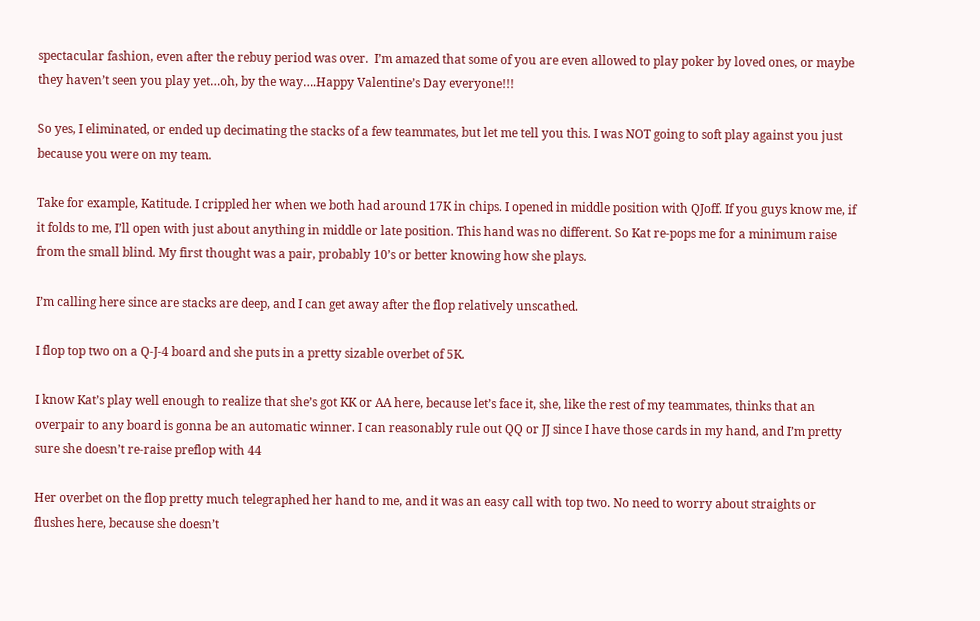spectacular fashion, even after the rebuy period was over.  I’m amazed that some of you are even allowed to play poker by loved ones, or maybe they haven’t seen you play yet…oh, by the way….Happy Valentine’s Day everyone!!!

So yes, I eliminated, or ended up decimating the stacks of a few teammates, but let me tell you this. I was NOT going to soft play against you just because you were on my team.

Take for example, Katitude. I crippled her when we both had around 17K in chips. I opened in middle position with QJoff. If you guys know me, if it folds to me, I’ll open with just about anything in middle or late position. This hand was no different. So Kat re-pops me for a minimum raise from the small blind. My first thought was a pair, probably 10’s or better knowing how she plays.

I’m calling here since are stacks are deep, and I can get away after the flop relatively unscathed.

I flop top two on a Q-J-4 board and she puts in a pretty sizable overbet of 5K.

I know Kat’s play well enough to realize that she’s got KK or AA here, because let’s face it, she, like the rest of my teammates, thinks that an overpair to any board is gonna be an automatic winner. I can reasonably rule out QQ or JJ since I have those cards in my hand, and I’m pretty sure she doesn’t re-raise preflop with 44

Her overbet on the flop pretty much telegraphed her hand to me, and it was an easy call with top two. No need to worry about straights or flushes here, because she doesn’t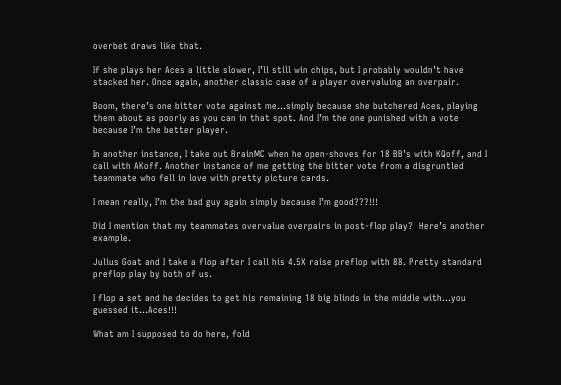overbet draws like that.

If she plays her Aces a little slower, I’ll still win chips, but I probably wouldn’t have stacked her. Once again, another classic case of a player overvaluing an overpair.

Boom, there’s one bitter vote against me…simply because she butchered Aces, playing them about as poorly as you can in that spot. And I’m the one punished with a vote because I’m the better player.

In another instance, I take out BrainMC when he open-shoves for 18 BB’s with KQoff, and I call with AKoff. Another instance of me getting the bitter vote from a disgruntled teammate who fell in love with pretty picture cards.

I mean really, I’m the bad guy again simply because I’m good???!!!

Did I mention that my teammates overvalue overpairs in post-flop play?  Here’s another example.

Julius Goat and I take a flop after I call his 4.5X raise preflop with 88. Pretty standard preflop play by both of us.

I flop a set and he decides to get his remaining 18 big blinds in the middle with…you guessed it…Aces!!!

What am I supposed to do here, fold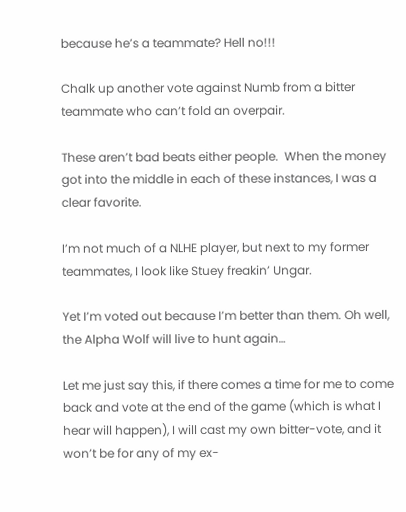because he’s a teammate? Hell no!!!

Chalk up another vote against Numb from a bitter teammate who can’t fold an overpair.

These aren’t bad beats either people.  When the money got into the middle in each of these instances, I was a clear favorite.

I’m not much of a NLHE player, but next to my former teammates, I look like Stuey freakin’ Ungar.

Yet I’m voted out because I’m better than them. Oh well, the Alpha Wolf will live to hunt again…

Let me just say this, if there comes a time for me to come back and vote at the end of the game (which is what I hear will happen), I will cast my own bitter-vote, and it won’t be for any of my ex-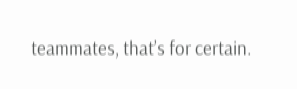teammates, that’s for certain.